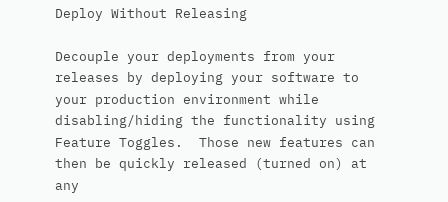Deploy Without Releasing

Decouple your deployments from your releases by deploying your software to your production environment while disabling/hiding the functionality using Feature Toggles.  Those new features can then be quickly released (turned on) at any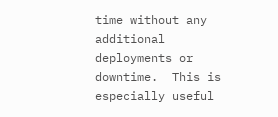time without any additional deployments or downtime.  This is especially useful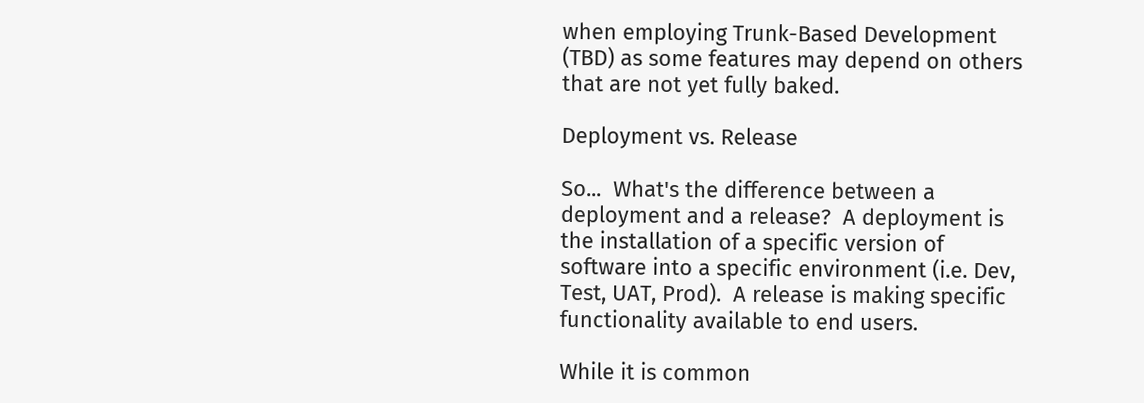when employing Trunk-Based Development (TBD) as some features may depend on others that are not yet fully baked.

Deployment vs. Release

So...  What's the difference between a deployment and a release?  A deployment is the installation of a specific version of software into a specific environment (i.e. Dev, Test, UAT, Prod).  A release is making specific functionality available to end users.

While it is common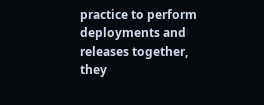practice to perform deployments and releases together, they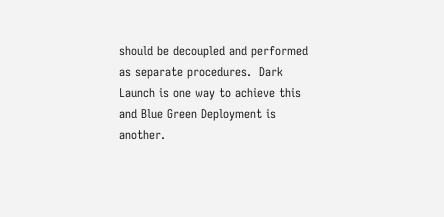should be decoupled and performed as separate procedures.  Dark Launch is one way to achieve this and Blue Green Deployment is another.